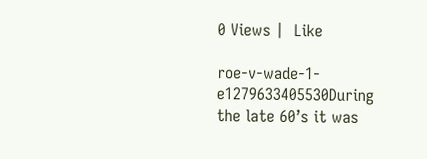0 Views |  Like

roe-v-wade-1-e1279633405530During the late 60’s it was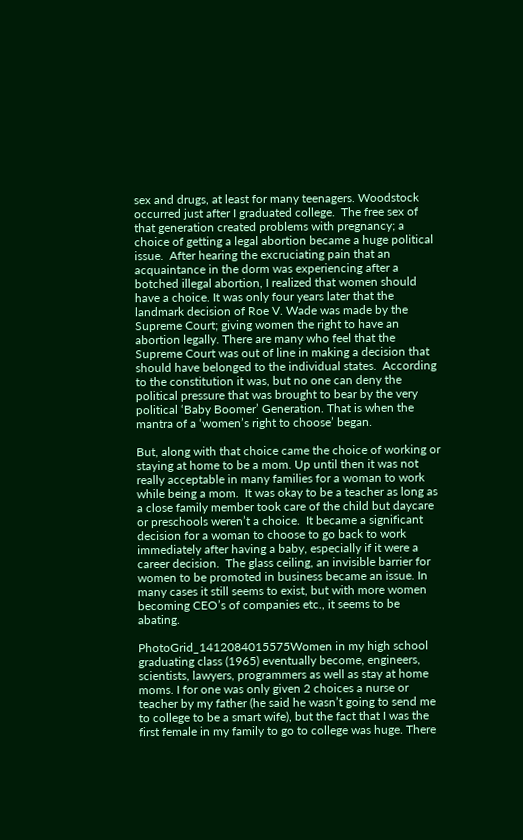sex and drugs, at least for many teenagers. Woodstock occurred just after I graduated college.  The free sex of that generation created problems with pregnancy; a choice of getting a legal abortion became a huge political issue.  After hearing the excruciating pain that an acquaintance in the dorm was experiencing after a botched illegal abortion, I realized that women should have a choice. It was only four years later that the landmark decision of Roe V. Wade was made by the Supreme Court; giving women the right to have an abortion legally. There are many who feel that the Supreme Court was out of line in making a decision that should have belonged to the individual states.  According to the constitution it was, but no one can deny the political pressure that was brought to bear by the very political ‘Baby Boomer’ Generation. That is when the mantra of a ‘women’s right to choose’ began.

But, along with that choice came the choice of working or staying at home to be a mom. Up until then it was not really acceptable in many families for a woman to work while being a mom.  It was okay to be a teacher as long as a close family member took care of the child but daycare or preschools weren’t a choice.  It became a significant decision for a woman to choose to go back to work immediately after having a baby, especially if it were a career decision.  The glass ceiling, an invisible barrier for women to be promoted in business became an issue. In many cases it still seems to exist, but with more women becoming CEO’s of companies etc., it seems to be abating.

PhotoGrid_1412084015575Women in my high school graduating class (1965) eventually become, engineers, scientists, lawyers, programmers as well as stay at home moms. I for one was only given 2 choices a nurse or teacher by my father (he said he wasn’t going to send me to college to be a smart wife), but the fact that I was the first female in my family to go to college was huge. There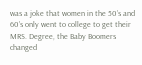was a joke that women in the 50’s and 60’s only went to college to get their MRS. Degree, the Baby Boomers changed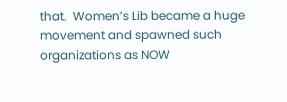that.  Women’s Lib became a huge movement and spawned such organizations as NOW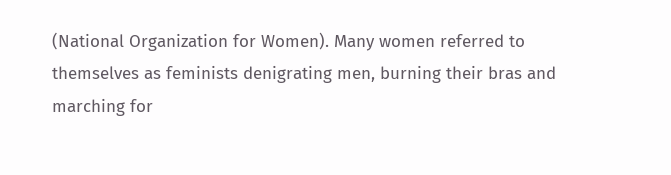(National Organization for Women). Many women referred to themselves as feminists denigrating men, burning their bras and marching for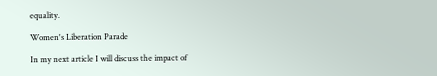equality.

Women's Liberation Parade

In my next article I will discuss the impact of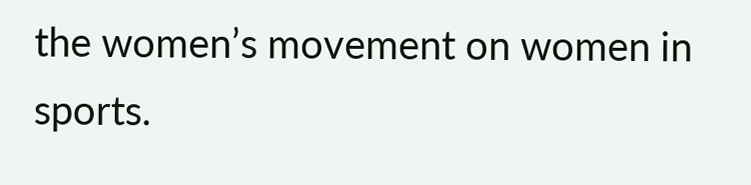the women’s movement on women in sports.